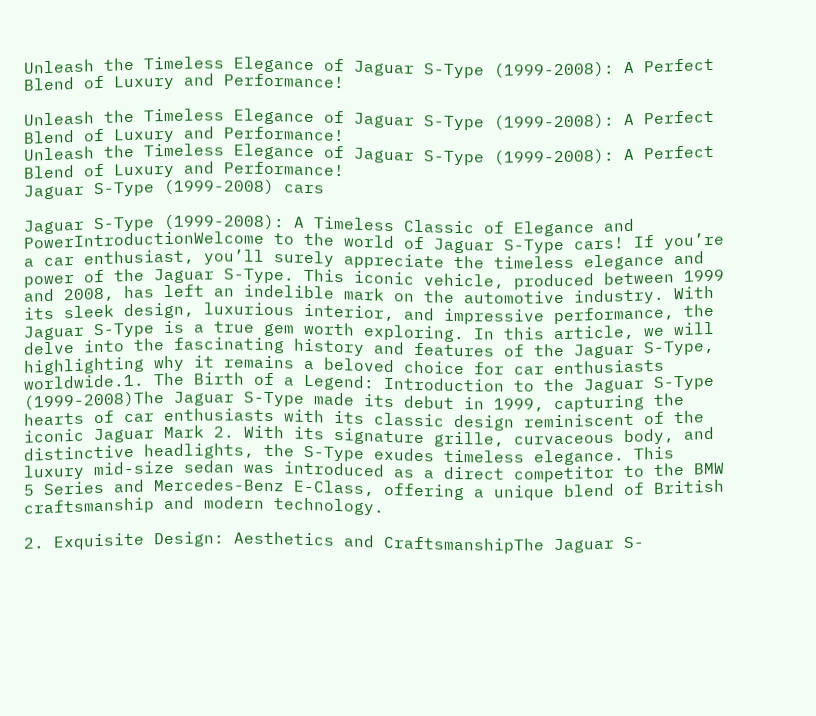Unleash the Timeless Elegance of Jaguar S-Type (1999-2008): A Perfect Blend of Luxury and Performance!

Unleash the Timeless Elegance of Jaguar S-Type (1999-2008): A Perfect Blend of Luxury and Performance!
Unleash the Timeless Elegance of Jaguar S-Type (1999-2008): A Perfect Blend of Luxury and Performance!
Jaguar S-Type (1999-2008) cars

Jaguar S-Type (1999-2008): A Timeless Classic of Elegance and PowerIntroductionWelcome to the world of Jaguar S-Type cars! If you’re a car enthusiast, you’ll surely appreciate the timeless elegance and power of the Jaguar S-Type. This iconic vehicle, produced between 1999 and 2008, has left an indelible mark on the automotive industry. With its sleek design, luxurious interior, and impressive performance, the Jaguar S-Type is a true gem worth exploring. In this article, we will delve into the fascinating history and features of the Jaguar S-Type, highlighting why it remains a beloved choice for car enthusiasts worldwide.1. The Birth of a Legend: Introduction to the Jaguar S-Type (1999-2008)The Jaguar S-Type made its debut in 1999, capturing the hearts of car enthusiasts with its classic design reminiscent of the iconic Jaguar Mark 2. With its signature grille, curvaceous body, and distinctive headlights, the S-Type exudes timeless elegance. This luxury mid-size sedan was introduced as a direct competitor to the BMW 5 Series and Mercedes-Benz E-Class, offering a unique blend of British craftsmanship and modern technology.

2. Exquisite Design: Aesthetics and CraftsmanshipThe Jaguar S-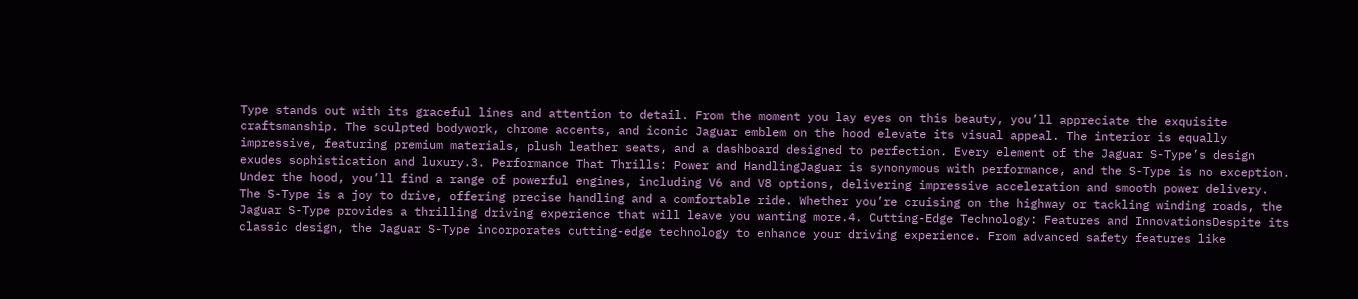Type stands out with its graceful lines and attention to detail. From the moment you lay eyes on this beauty, you’ll appreciate the exquisite craftsmanship. The sculpted bodywork, chrome accents, and iconic Jaguar emblem on the hood elevate its visual appeal. The interior is equally impressive, featuring premium materials, plush leather seats, and a dashboard designed to perfection. Every element of the Jaguar S-Type’s design exudes sophistication and luxury.3. Performance That Thrills: Power and HandlingJaguar is synonymous with performance, and the S-Type is no exception. Under the hood, you’ll find a range of powerful engines, including V6 and V8 options, delivering impressive acceleration and smooth power delivery. The S-Type is a joy to drive, offering precise handling and a comfortable ride. Whether you’re cruising on the highway or tackling winding roads, the Jaguar S-Type provides a thrilling driving experience that will leave you wanting more.4. Cutting-Edge Technology: Features and InnovationsDespite its classic design, the Jaguar S-Type incorporates cutting-edge technology to enhance your driving experience. From advanced safety features like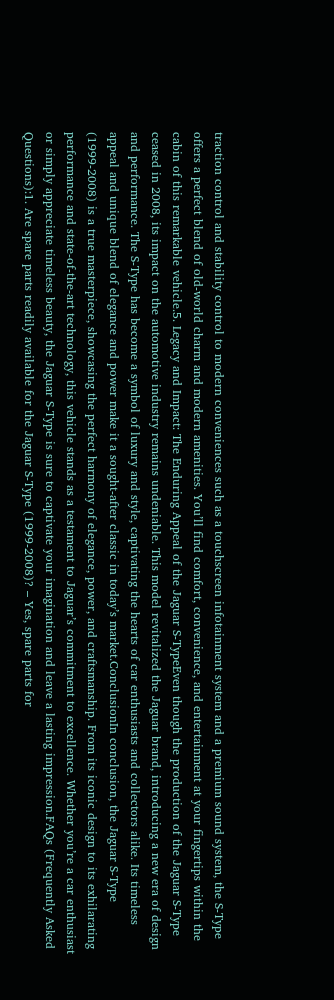traction control and stability control to modern conveniences such as a touchscreen infotainment system and a premium sound system, the S-Type offers a perfect blend of old-world charm and modern amenities. You’ll find comfort, convenience, and entertainment at your fingertips within the cabin of this remarkable vehicle.5. Legacy and Impact: The Enduring Appeal of the Jaguar S-TypeEven though the production of the Jaguar S-Type ceased in 2008, its impact on the automotive industry remains undeniable. This model revitalized the Jaguar brand, introducing a new era of design and performance. The S-Type has become a symbol of luxury and style, captivating the hearts of car enthusiasts and collectors alike. Its timeless appeal and unique blend of elegance and power make it a sought-after classic in today’s market.ConclusionIn conclusion, the Jaguar S-Type (1999-2008) is a true masterpiece, showcasing the perfect harmony of elegance, power, and craftsmanship. From its iconic design to its exhilarating performance and state-of-the-art technology, this vehicle stands as a testament to Jaguar’s commitment to excellence. Whether you’re a car enthusiast or simply appreciate timeless beauty, the Jaguar S-Type is sure to captivate your imagination and leave a lasting impression.FAQs (Frequently Asked Questions):1. Are spare parts readily available for the Jaguar S-Type (1999-2008)? – Yes, spare parts for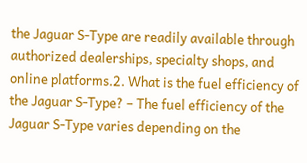the Jaguar S-Type are readily available through authorized dealerships, specialty shops, and online platforms.2. What is the fuel efficiency of the Jaguar S-Type? – The fuel efficiency of the Jaguar S-Type varies depending on the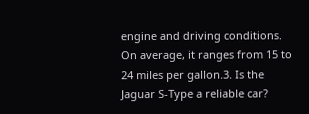engine and driving conditions. On average, it ranges from 15 to 24 miles per gallon.3. Is the Jaguar S-Type a reliable car?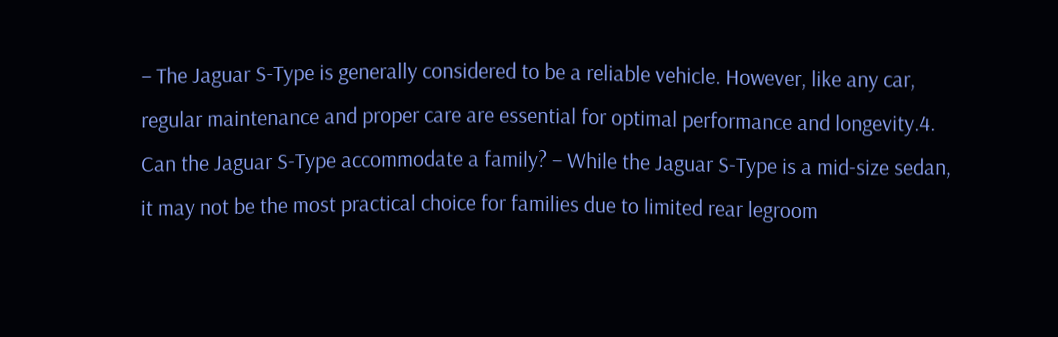– The Jaguar S-Type is generally considered to be a reliable vehicle. However, like any car, regular maintenance and proper care are essential for optimal performance and longevity.4. Can the Jaguar S-Type accommodate a family? – While the Jaguar S-Type is a mid-size sedan, it may not be the most practical choice for families due to limited rear legroom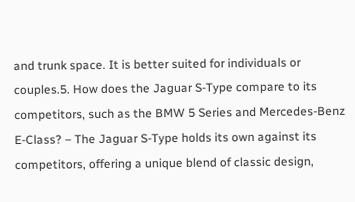and trunk space. It is better suited for individuals or couples.5. How does the Jaguar S-Type compare to its competitors, such as the BMW 5 Series and Mercedes-Benz E-Class? – The Jaguar S-Type holds its own against its competitors, offering a unique blend of classic design,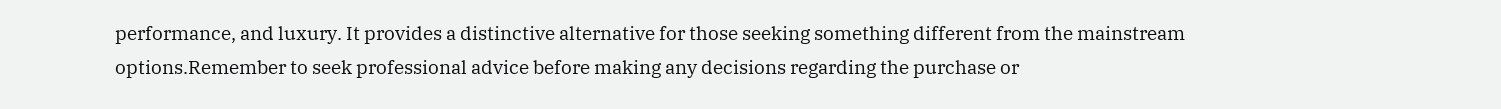performance, and luxury. It provides a distinctive alternative for those seeking something different from the mainstream options.Remember to seek professional advice before making any decisions regarding the purchase or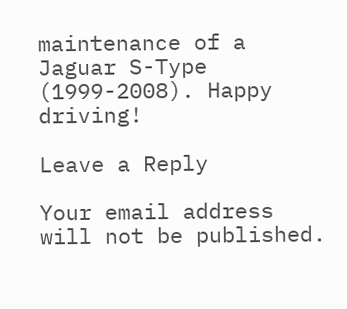maintenance of a Jaguar S-Type (1999-2008). Happy driving!

Leave a Reply

Your email address will not be published.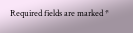Required fields are marked *